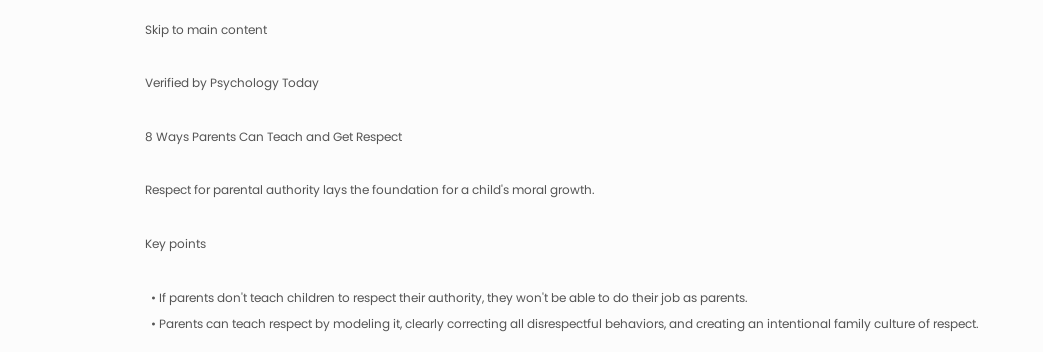Skip to main content

Verified by Psychology Today

8 Ways Parents Can Teach and Get Respect

Respect for parental authority lays the foundation for a child's moral growth.

Key points

  • If parents don't teach children to respect their authority, they won't be able to do their job as parents.
  • Parents can teach respect by modeling it, clearly correcting all disrespectful behaviors, and creating an intentional family culture of respect.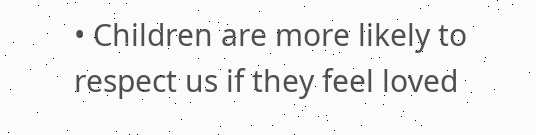• Children are more likely to respect us if they feel loved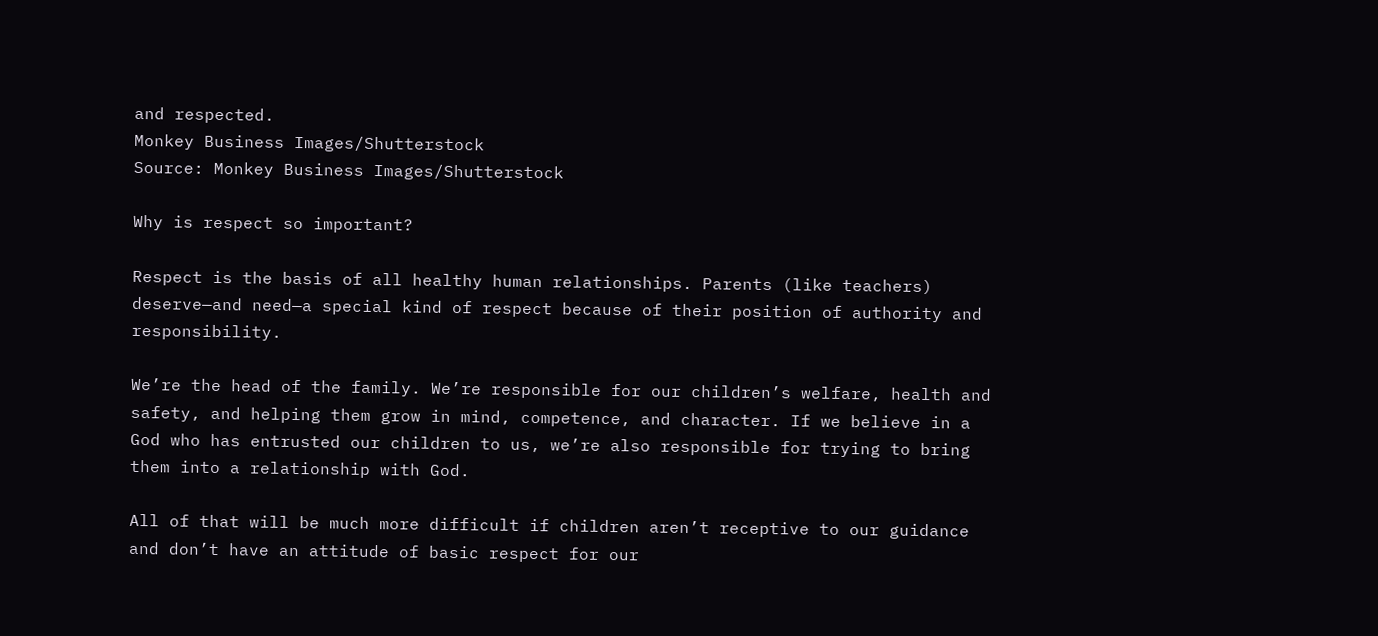and respected.
Monkey Business Images/Shutterstock
Source: Monkey Business Images/Shutterstock

Why is respect so important?

Respect is the basis of all healthy human relationships. Parents (like teachers) deserve—and need—a special kind of respect because of their position of authority and responsibility.

We’re the head of the family. We’re responsible for our children’s welfare, health and safety, and helping them grow in mind, competence, and character. If we believe in a God who has entrusted our children to us, we’re also responsible for trying to bring them into a relationship with God.

All of that will be much more difficult if children aren’t receptive to our guidance and don’t have an attitude of basic respect for our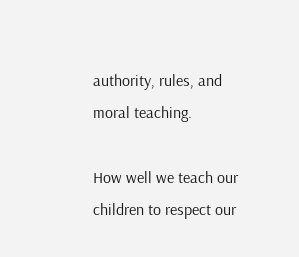authority, rules, and moral teaching.

How well we teach our children to respect our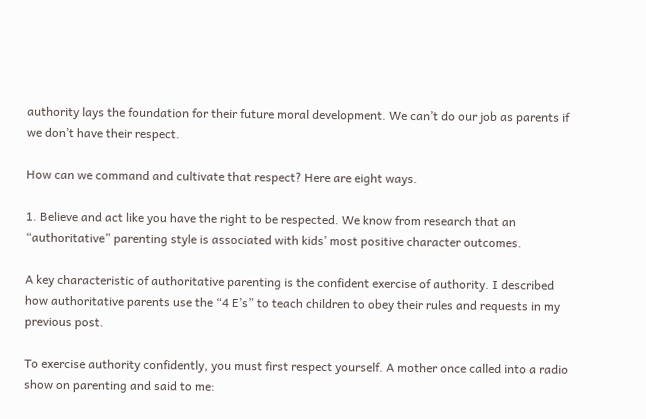authority lays the foundation for their future moral development. We can’t do our job as parents if we don’t have their respect.

How can we command and cultivate that respect? Here are eight ways.

1. Believe and act like you have the right to be respected. We know from research that an “authoritative” parenting style is associated with kids’ most positive character outcomes.

A key characteristic of authoritative parenting is the confident exercise of authority. I described how authoritative parents use the “4 E’s” to teach children to obey their rules and requests in my previous post.

To exercise authority confidently, you must first respect yourself. A mother once called into a radio show on parenting and said to me: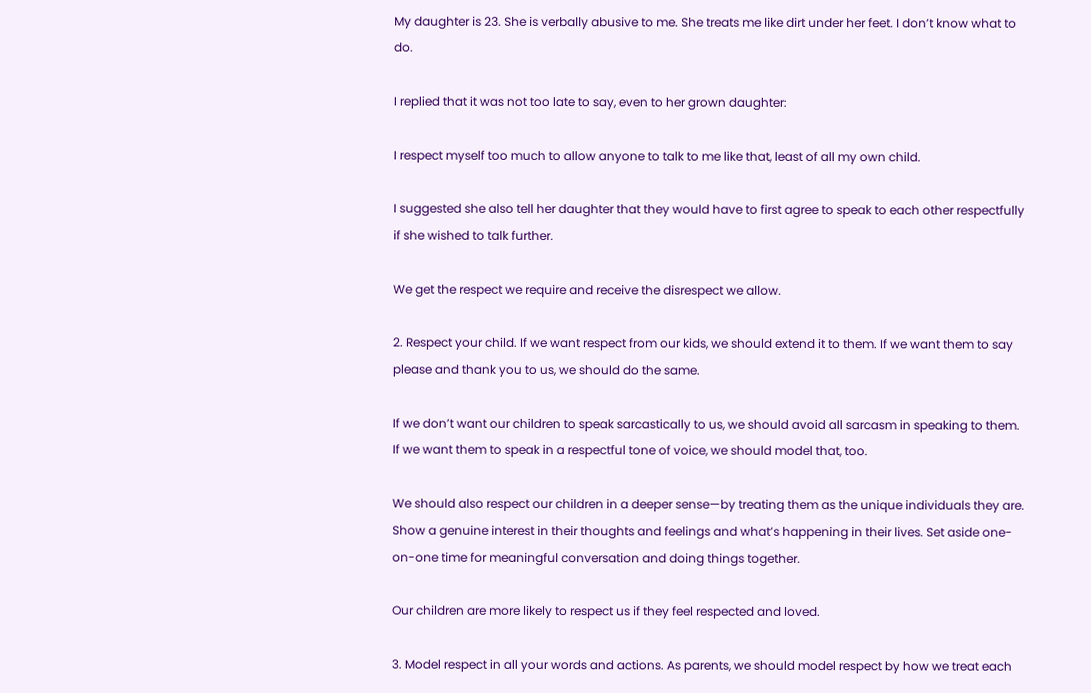My daughter is 23. She is verbally abusive to me. She treats me like dirt under her feet. I don’t know what to do.

I replied that it was not too late to say, even to her grown daughter:

I respect myself too much to allow anyone to talk to me like that, least of all my own child.

I suggested she also tell her daughter that they would have to first agree to speak to each other respectfully if she wished to talk further.

We get the respect we require and receive the disrespect we allow.

2. Respect your child. If we want respect from our kids, we should extend it to them. If we want them to say please and thank you to us, we should do the same.

If we don’t want our children to speak sarcastically to us, we should avoid all sarcasm in speaking to them. If we want them to speak in a respectful tone of voice, we should model that, too.

We should also respect our children in a deeper sense—by treating them as the unique individuals they are. Show a genuine interest in their thoughts and feelings and what’s happening in their lives. Set aside one-on-one time for meaningful conversation and doing things together.

Our children are more likely to respect us if they feel respected and loved.

3. Model respect in all your words and actions. As parents, we should model respect by how we treat each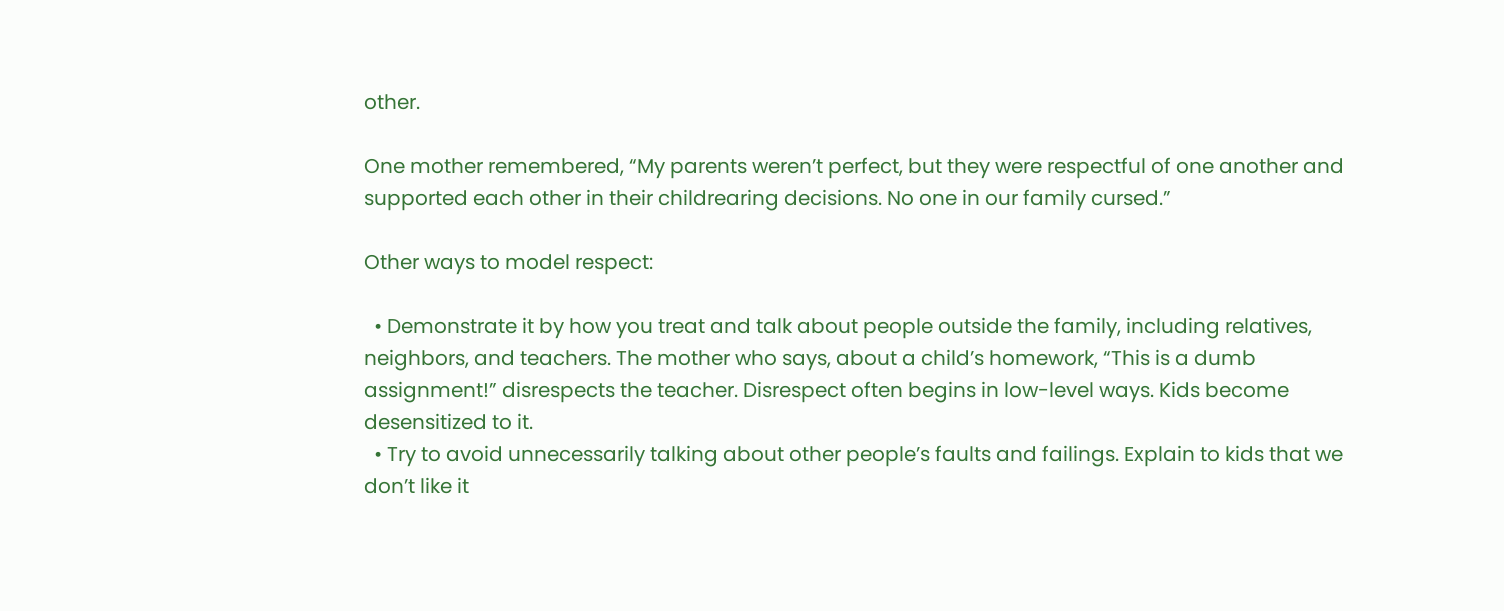other.

One mother remembered, “My parents weren’t perfect, but they were respectful of one another and supported each other in their childrearing decisions. No one in our family cursed.”

Other ways to model respect:

  • Demonstrate it by how you treat and talk about people outside the family, including relatives, neighbors, and teachers. The mother who says, about a child’s homework, “This is a dumb assignment!” disrespects the teacher. Disrespect often begins in low-level ways. Kids become desensitized to it.
  • Try to avoid unnecessarily talking about other people’s faults and failings. Explain to kids that we don’t like it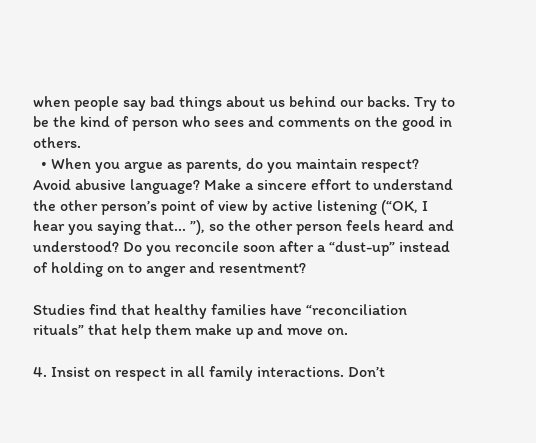when people say bad things about us behind our backs. Try to be the kind of person who sees and comments on the good in others.
  • When you argue as parents, do you maintain respect? Avoid abusive language? Make a sincere effort to understand the other person’s point of view by active listening (“OK, I hear you saying that... ”), so the other person feels heard and understood? Do you reconcile soon after a “dust-up” instead of holding on to anger and resentment?

Studies find that healthy families have “reconciliation rituals” that help them make up and move on.

4. Insist on respect in all family interactions. Don’t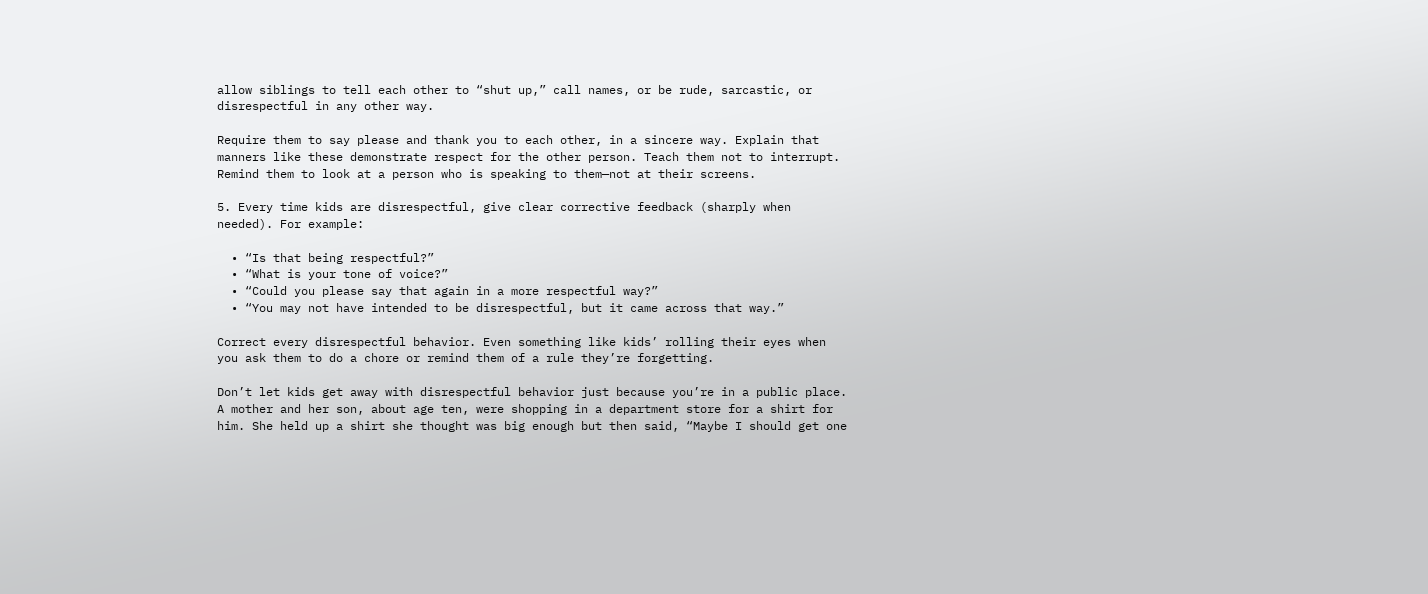allow siblings to tell each other to “shut up,” call names, or be rude, sarcastic, or disrespectful in any other way.

Require them to say please and thank you to each other, in a sincere way. Explain that manners like these demonstrate respect for the other person. Teach them not to interrupt. Remind them to look at a person who is speaking to them—not at their screens.

5. Every time kids are disrespectful, give clear corrective feedback (sharply when needed). For example:

  • “Is that being respectful?”
  • “What is your tone of voice?”
  • “Could you please say that again in a more respectful way?”
  • “You may not have intended to be disrespectful, but it came across that way.”

Correct every disrespectful behavior. Even something like kids’ rolling their eyes when you ask them to do a chore or remind them of a rule they’re forgetting.

Don’t let kids get away with disrespectful behavior just because you’re in a public place. A mother and her son, about age ten, were shopping in a department store for a shirt for him. She held up a shirt she thought was big enough but then said, “Maybe I should get one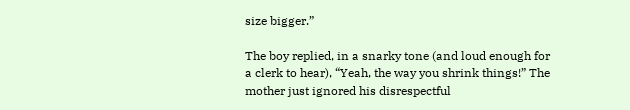size bigger.”

The boy replied, in a snarky tone (and loud enough for a clerk to hear), “Yeah, the way you shrink things!” The mother just ignored his disrespectful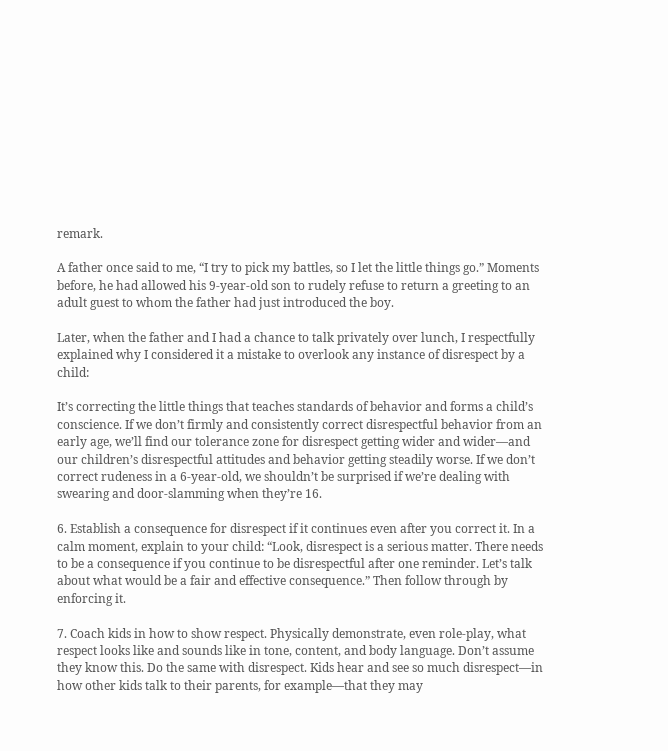remark.

A father once said to me, “I try to pick my battles, so I let the little things go.” Moments before, he had allowed his 9-year-old son to rudely refuse to return a greeting to an adult guest to whom the father had just introduced the boy.

Later, when the father and I had a chance to talk privately over lunch, I respectfully explained why I considered it a mistake to overlook any instance of disrespect by a child:

It’s correcting the little things that teaches standards of behavior and forms a child’s conscience. If we don’t firmly and consistently correct disrespectful behavior from an early age, we’ll find our tolerance zone for disrespect getting wider and wider—and our children’s disrespectful attitudes and behavior getting steadily worse. If we don’t correct rudeness in a 6-year-old, we shouldn’t be surprised if we’re dealing with swearing and door-slamming when they’re 16.

6. Establish a consequence for disrespect if it continues even after you correct it. In a calm moment, explain to your child: “Look, disrespect is a serious matter. There needs to be a consequence if you continue to be disrespectful after one reminder. Let’s talk about what would be a fair and effective consequence.” Then follow through by enforcing it.

7. Coach kids in how to show respect. Physically demonstrate, even role-play, what respect looks like and sounds like in tone, content, and body language. Don’t assume they know this. Do the same with disrespect. Kids hear and see so much disrespect—in how other kids talk to their parents, for example—that they may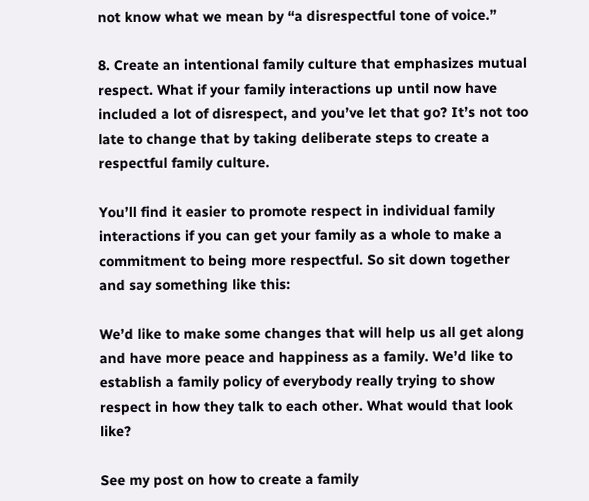not know what we mean by “a disrespectful tone of voice.”

8. Create an intentional family culture that emphasizes mutual respect. What if your family interactions up until now have included a lot of disrespect, and you’ve let that go? It’s not too late to change that by taking deliberate steps to create a respectful family culture.

You’ll find it easier to promote respect in individual family interactions if you can get your family as a whole to make a commitment to being more respectful. So sit down together and say something like this:

We’d like to make some changes that will help us all get along and have more peace and happiness as a family. We’d like to establish a family policy of everybody really trying to show respect in how they talk to each other. What would that look like?

See my post on how to create a family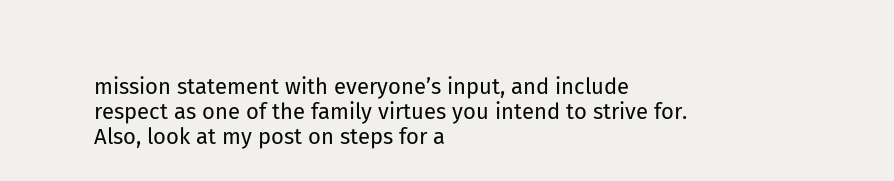mission statement with everyone’s input, and include respect as one of the family virtues you intend to strive for. Also, look at my post on steps for a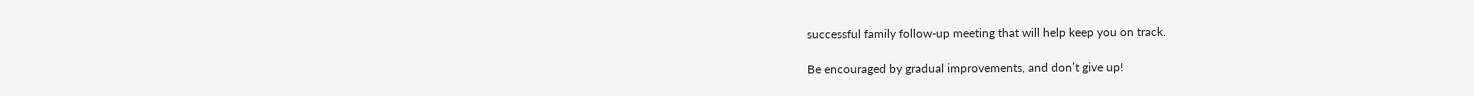successful family follow-up meeting that will help keep you on track.

Be encouraged by gradual improvements, and don’t give up!